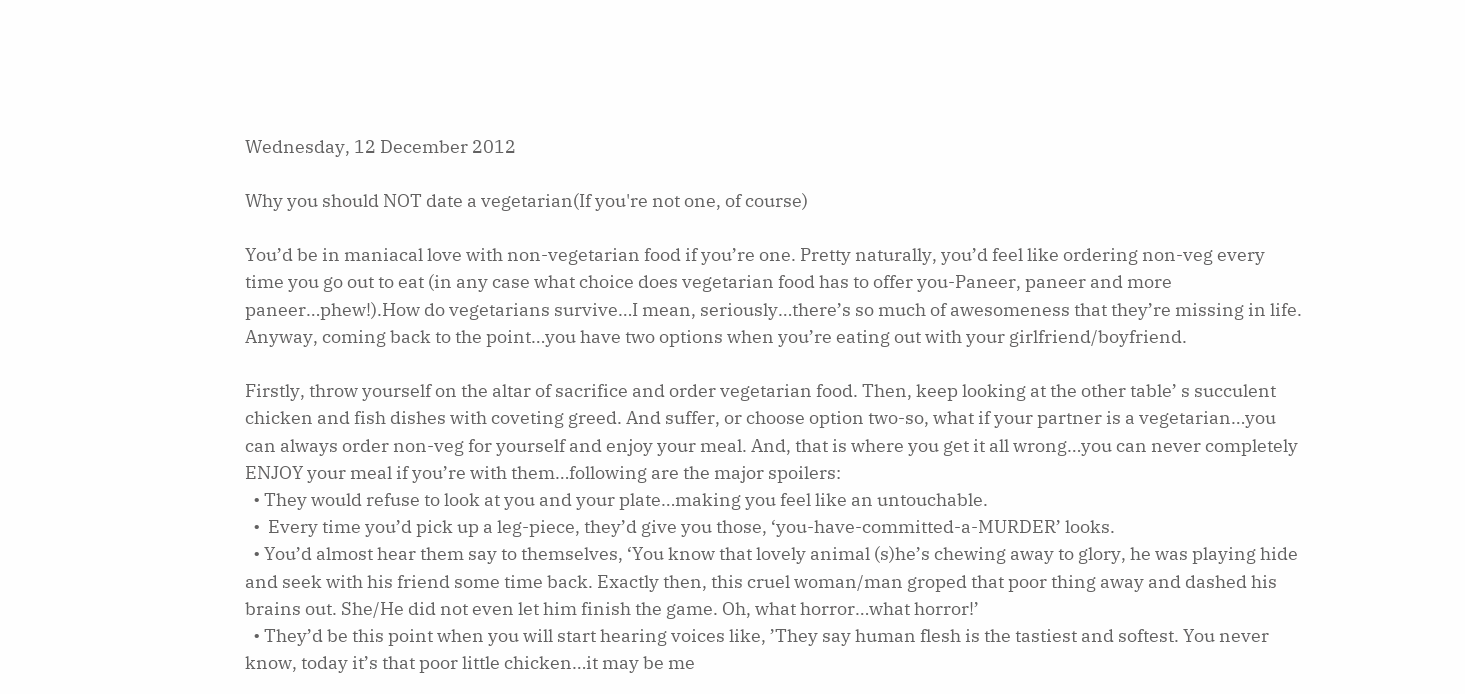Wednesday, 12 December 2012

Why you should NOT date a vegetarian(If you're not one, of course)

You’d be in maniacal love with non-vegetarian food if you’re one. Pretty naturally, you’d feel like ordering non-veg every time you go out to eat (in any case what choice does vegetarian food has to offer you-Paneer, paneer and more paneer…phew!).How do vegetarians survive…I mean, seriously…there’s so much of awesomeness that they’re missing in life.
Anyway, coming back to the point…you have two options when you’re eating out with your girlfriend/boyfriend.

Firstly, throw yourself on the altar of sacrifice and order vegetarian food. Then, keep looking at the other table’ s succulent chicken and fish dishes with coveting greed. And suffer, or choose option two-so, what if your partner is a vegetarian…you can always order non-veg for yourself and enjoy your meal. And, that is where you get it all wrong…you can never completely ENJOY your meal if you’re with them…following are the major spoilers:
  • They would refuse to look at you and your plate…making you feel like an untouchable.
  •  Every time you’d pick up a leg-piece, they’d give you those, ‘you-have-committed-a-MURDER’ looks.
  • You’d almost hear them say to themselves, ‘You know that lovely animal (s)he’s chewing away to glory, he was playing hide and seek with his friend some time back. Exactly then, this cruel woman/man groped that poor thing away and dashed his brains out. She/He did not even let him finish the game. Oh, what horror…what horror!’
  • They’d be this point when you will start hearing voices like, ’They say human flesh is the tastiest and softest. You never know, today it’s that poor little chicken…it may be me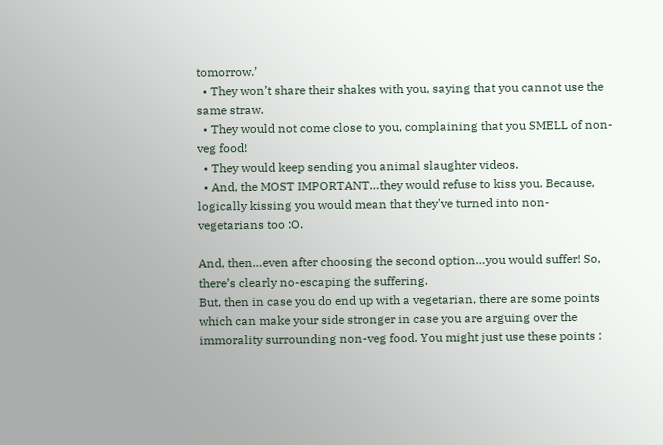tomorrow.’
  • They won’t share their shakes with you, saying that you cannot use the same straw.
  • They would not come close to you, complaining that you SMELL of non-veg food!
  • They would keep sending you animal slaughter videos.
  • And, the MOST IMPORTANT…they would refuse to kiss you. Because, logically kissing you would mean that they've turned into non-vegetarians too :O.

And, then…even after choosing the second option…you would suffer! So, there’s clearly no-escaping the suffering.
But, then in case you do end up with a vegetarian, there are some points which can make your side stronger in case you are arguing over the immorality surrounding non-veg food. You might just use these points :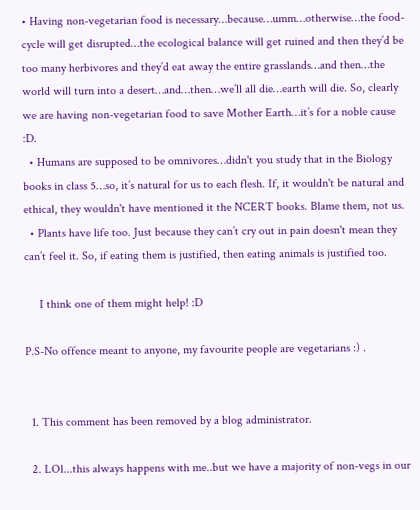• Having non-vegetarian food is necessary…because…umm…otherwise…the food-cycle will get disrupted…the ecological balance will get ruined and then they’d be too many herbivores and they’d eat away the entire grasslands…and then…the world will turn into a desert…and…then…we’ll all die…earth will die. So, clearly we are having non-vegetarian food to save Mother Earth…it’s for a noble cause :D.
  • Humans are supposed to be omnivores…didn't you study that in the Biology books in class 5…so, it’s natural for us to each flesh. If, it wouldn't be natural and ethical, they wouldn't have mentioned it the NCERT books. Blame them, not us.
  • Plants have life too. Just because they can’t cry out in pain doesn't mean they can’t feel it. So, if eating them is justified, then eating animals is justified too.

     I think one of them might help! :D

P.S-No offence meant to anyone, my favourite people are vegetarians :) .


  1. This comment has been removed by a blog administrator.

  2. LOl...this always happens with me..but we have a majority of non-vegs in our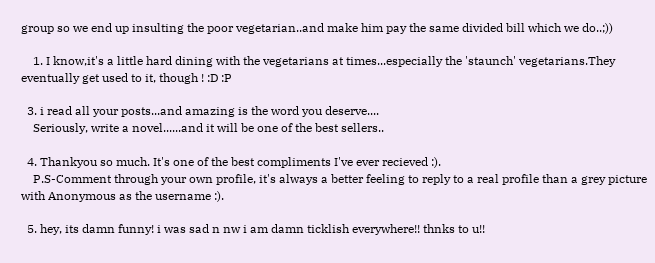group so we end up insulting the poor vegetarian..and make him pay the same divided bill which we do..;))

    1. I know,it's a little hard dining with the vegetarians at times...especially the 'staunch' vegetarians.They eventually get used to it, though ! :D :P

  3. i read all your posts...and amazing is the word you deserve....
    Seriously, write a novel......and it will be one of the best sellers..

  4. Thankyou so much. It's one of the best compliments I've ever recieved :).
    P.S-Comment through your own profile, it's always a better feeling to reply to a real profile than a grey picture with Anonymous as the username :).

  5. hey, its damn funny! i was sad n nw i am damn ticklish everywhere!! thnks to u!!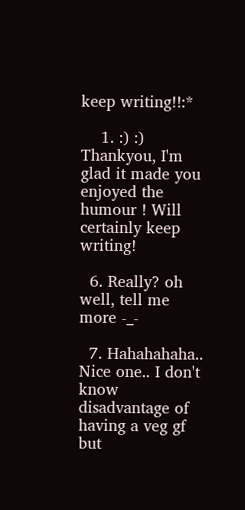keep writing!!:*

    1. :) :) Thankyou, I'm glad it made you enjoyed the humour ! Will certainly keep writing!

  6. Really? oh well, tell me more -_-

  7. Hahahahaha.. Nice one.. I don't know disadvantage of having a veg gf but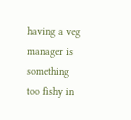having a veg manager is something too fishy in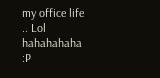my office life .. Lol hahahahaha :P